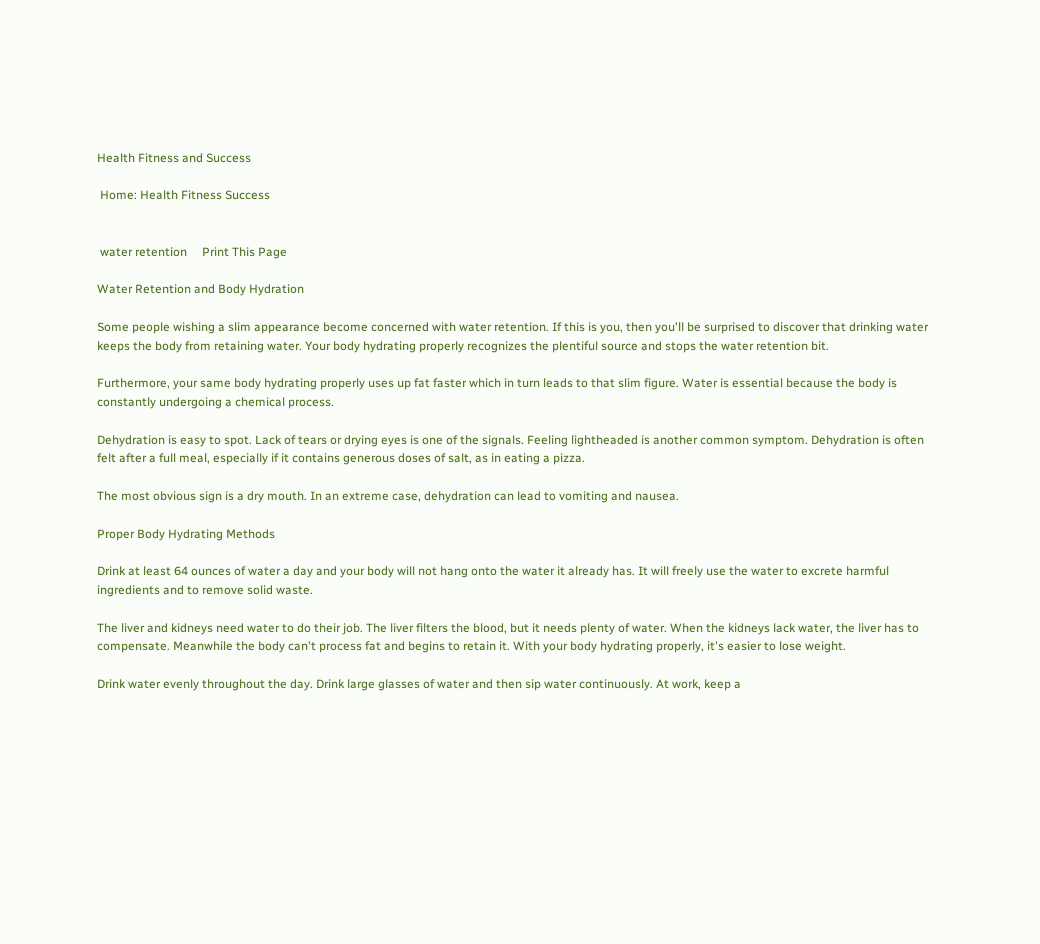Health Fitness and Success

 Home: Health Fitness Success


 water retention     Print This Page

Water Retention and Body Hydration

Some people wishing a slim appearance become concerned with water retention. If this is you, then you'll be surprised to discover that drinking water keeps the body from retaining water. Your body hydrating properly recognizes the plentiful source and stops the water retention bit.

Furthermore, your same body hydrating properly uses up fat faster which in turn leads to that slim figure. Water is essential because the body is constantly undergoing a chemical process.

Dehydration is easy to spot. Lack of tears or drying eyes is one of the signals. Feeling lightheaded is another common symptom. Dehydration is often felt after a full meal, especially if it contains generous doses of salt, as in eating a pizza.

The most obvious sign is a dry mouth. In an extreme case, dehydration can lead to vomiting and nausea.

Proper Body Hydrating Methods

Drink at least 64 ounces of water a day and your body will not hang onto the water it already has. It will freely use the water to excrete harmful ingredients and to remove solid waste.

The liver and kidneys need water to do their job. The liver filters the blood, but it needs plenty of water. When the kidneys lack water, the liver has to compensate. Meanwhile the body can't process fat and begins to retain it. With your body hydrating properly, it's easier to lose weight.

Drink water evenly throughout the day. Drink large glasses of water and then sip water continuously. At work, keep a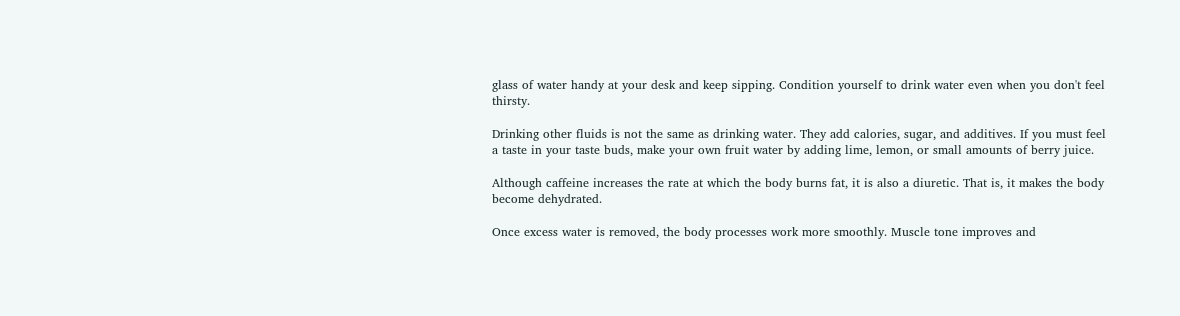glass of water handy at your desk and keep sipping. Condition yourself to drink water even when you don't feel thirsty.

Drinking other fluids is not the same as drinking water. They add calories, sugar, and additives. If you must feel a taste in your taste buds, make your own fruit water by adding lime, lemon, or small amounts of berry juice.

Although caffeine increases the rate at which the body burns fat, it is also a diuretic. That is, it makes the body become dehydrated.

Once excess water is removed, the body processes work more smoothly. Muscle tone improves and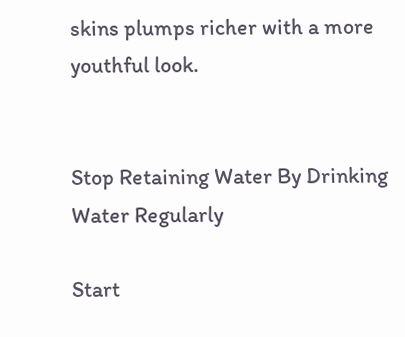skins plumps richer with a more youthful look.


Stop Retaining Water By Drinking Water Regularly

Start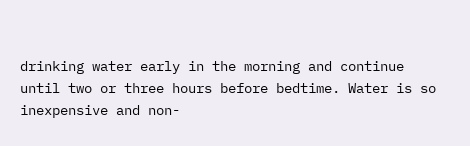drinking water early in the morning and continue until two or three hours before bedtime. Water is so inexpensive and non-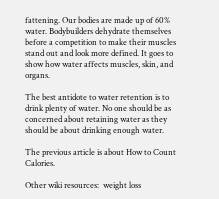fattening. Our bodies are made up of 60% water. Bodybuilders dehydrate themselves before a competition to make their muscles stand out and look more defined. It goes to show how water affects muscles, skin, and organs.

The best antidote to water retention is to drink plenty of water. No one should be as concerned about retaining water as they should be about drinking enough water.

The previous article is about How to Count Calories.

Other wiki resources:  weight loss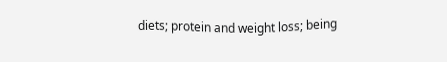diets; protein and weight loss; being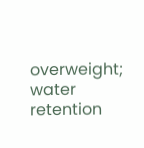overweight; water retention